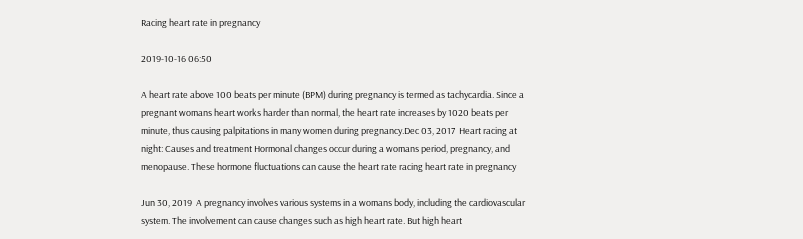Racing heart rate in pregnancy

2019-10-16 06:50

A heart rate above 100 beats per minute (BPM) during pregnancy is termed as tachycardia. Since a pregnant womans heart works harder than normal, the heart rate increases by 1020 beats per minute, thus causing palpitations in many women during pregnancy.Dec 03, 2017  Heart racing at night: Causes and treatment Hormonal changes occur during a womans period, pregnancy, and menopause. These hormone fluctuations can cause the heart rate racing heart rate in pregnancy

Jun 30, 2019  A pregnancy involves various systems in a womans body, including the cardiovascular system. The involvement can cause changes such as high heart rate. But high heart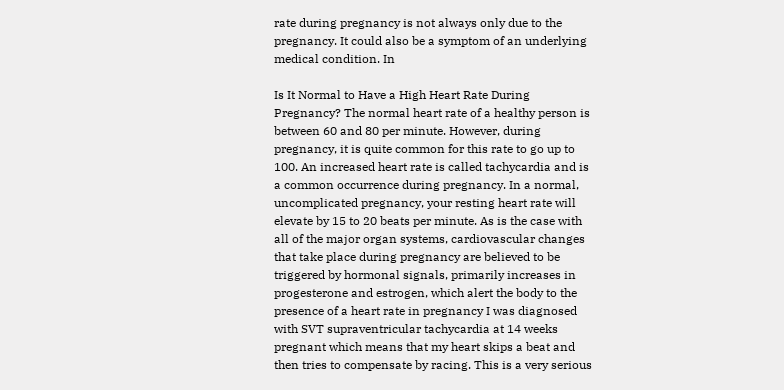rate during pregnancy is not always only due to the pregnancy. It could also be a symptom of an underlying medical condition. In

Is It Normal to Have a High Heart Rate During Pregnancy? The normal heart rate of a healthy person is between 60 and 80 per minute. However, during pregnancy, it is quite common for this rate to go up to 100. An increased heart rate is called tachycardia and is a common occurrence during pregnancy. In a normal, uncomplicated pregnancy, your resting heart rate will elevate by 15 to 20 beats per minute. As is the case with all of the major organ systems, cardiovascular changes that take place during pregnancy are believed to be triggered by hormonal signals, primarily increases in progesterone and estrogen, which alert the body to the presence of a heart rate in pregnancy I was diagnosed with SVT supraventricular tachycardia at 14 weeks pregnant which means that my heart skips a beat and then tries to compensate by racing. This is a very serious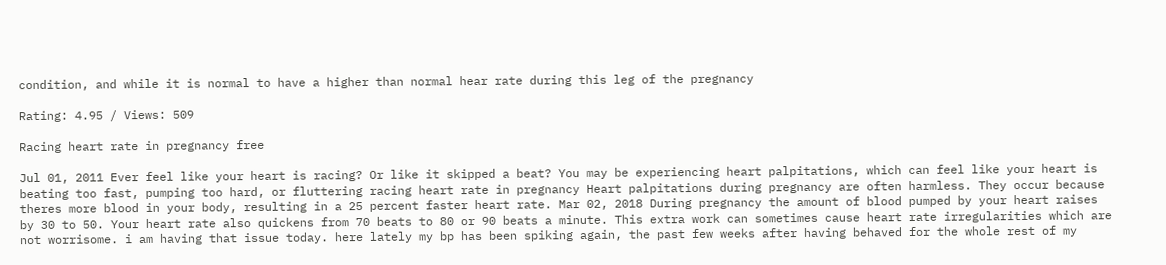condition, and while it is normal to have a higher than normal hear rate during this leg of the pregnancy

Rating: 4.95 / Views: 509

Racing heart rate in pregnancy free

Jul 01, 2011 Ever feel like your heart is racing? Or like it skipped a beat? You may be experiencing heart palpitations, which can feel like your heart is beating too fast, pumping too hard, or fluttering racing heart rate in pregnancy Heart palpitations during pregnancy are often harmless. They occur because theres more blood in your body, resulting in a 25 percent faster heart rate. Mar 02, 2018 During pregnancy the amount of blood pumped by your heart raises by 30 to 50. Your heart rate also quickens from 70 beats to 80 or 90 beats a minute. This extra work can sometimes cause heart rate irregularities which are not worrisome. i am having that issue today. here lately my bp has been spiking again, the past few weeks after having behaved for the whole rest of my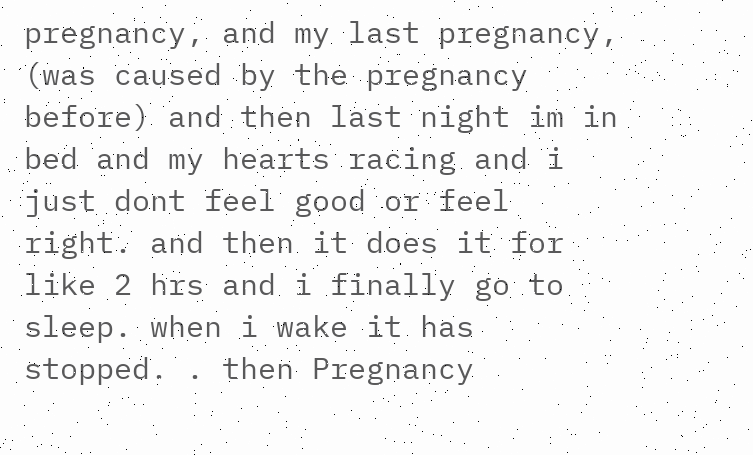pregnancy, and my last pregnancy, (was caused by the pregnancy before) and then last night im in bed and my hearts racing and i just dont feel good or feel right. and then it does it for like 2 hrs and i finally go to sleep. when i wake it has stopped. . then Pregnancy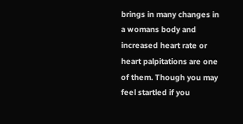brings in many changes in a womans body and increased heart rate or heart palpitations are one of them. Though you may feel startled if you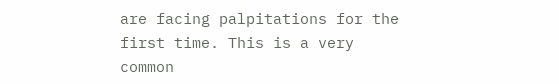are facing palpitations for the first time. This is a very common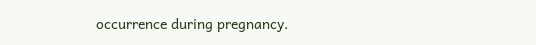occurrence during pregnancy.